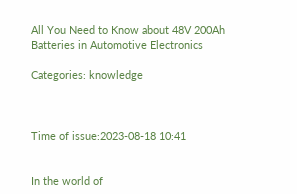All You Need to Know about 48V 200Ah Batteries in Automotive Electronics

Categories: knowledge



Time of issue:2023-08-18 10:41


In the world of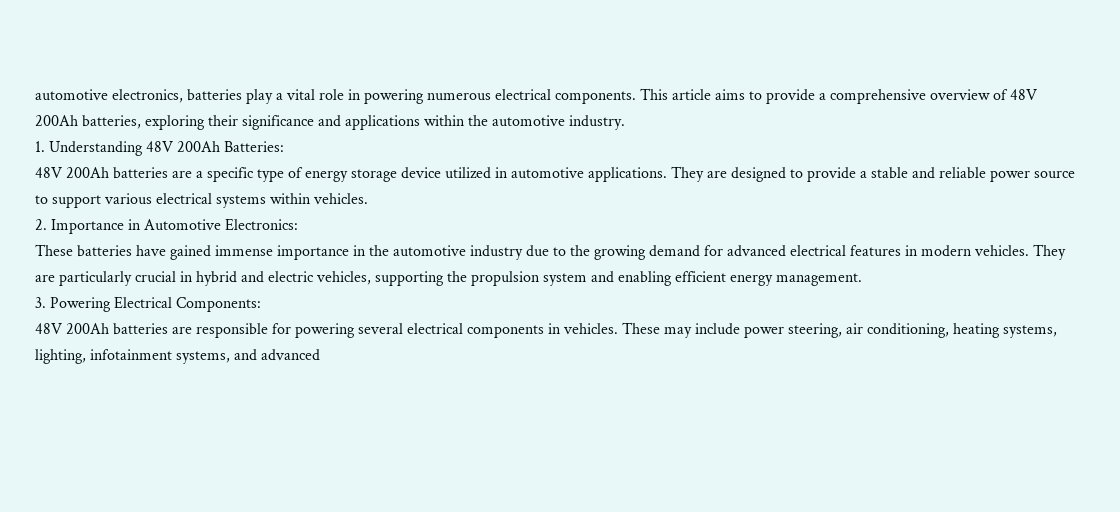automotive electronics, batteries play a vital role in powering numerous electrical components. This article aims to provide a comprehensive overview of 48V 200Ah batteries, exploring their significance and applications within the automotive industry.
1. Understanding 48V 200Ah Batteries:
48V 200Ah batteries are a specific type of energy storage device utilized in automotive applications. They are designed to provide a stable and reliable power source to support various electrical systems within vehicles.
2. Importance in Automotive Electronics:
These batteries have gained immense importance in the automotive industry due to the growing demand for advanced electrical features in modern vehicles. They are particularly crucial in hybrid and electric vehicles, supporting the propulsion system and enabling efficient energy management.
3. Powering Electrical Components:
48V 200Ah batteries are responsible for powering several electrical components in vehicles. These may include power steering, air conditioning, heating systems, lighting, infotainment systems, and advanced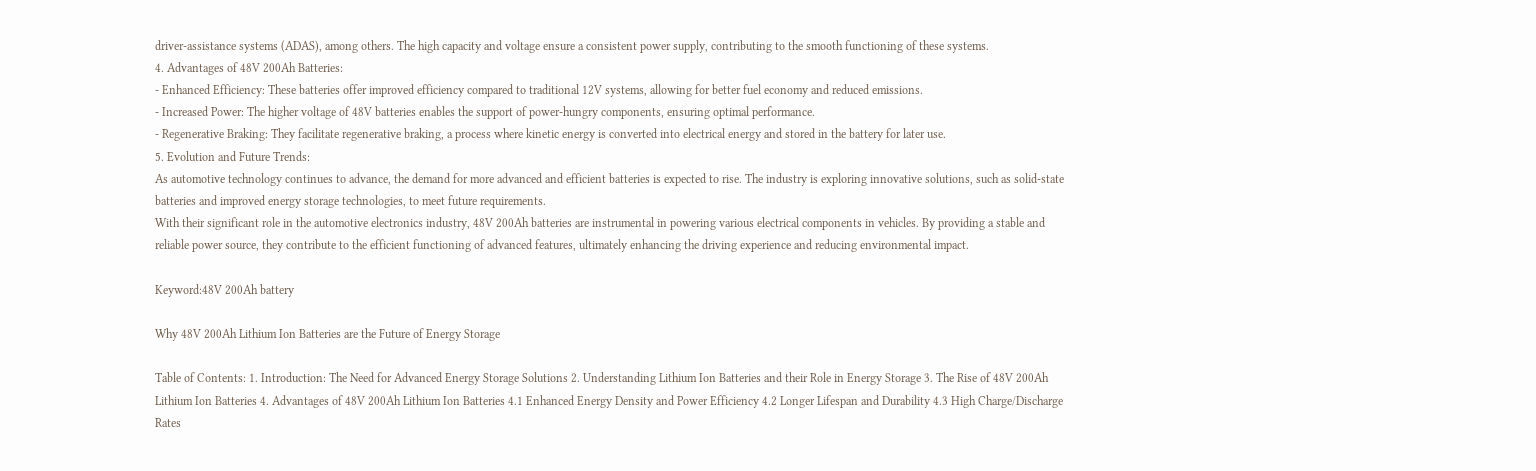driver-assistance systems (ADAS), among others. The high capacity and voltage ensure a consistent power supply, contributing to the smooth functioning of these systems.
4. Advantages of 48V 200Ah Batteries:
- Enhanced Efficiency: These batteries offer improved efficiency compared to traditional 12V systems, allowing for better fuel economy and reduced emissions.
- Increased Power: The higher voltage of 48V batteries enables the support of power-hungry components, ensuring optimal performance.
- Regenerative Braking: They facilitate regenerative braking, a process where kinetic energy is converted into electrical energy and stored in the battery for later use.
5. Evolution and Future Trends:
As automotive technology continues to advance, the demand for more advanced and efficient batteries is expected to rise. The industry is exploring innovative solutions, such as solid-state batteries and improved energy storage technologies, to meet future requirements.
With their significant role in the automotive electronics industry, 48V 200Ah batteries are instrumental in powering various electrical components in vehicles. By providing a stable and reliable power source, they contribute to the efficient functioning of advanced features, ultimately enhancing the driving experience and reducing environmental impact.

Keyword:48V 200Ah battery

Why 48V 200Ah Lithium Ion Batteries are the Future of Energy Storage

Table of Contents: 1. Introduction: The Need for Advanced Energy Storage Solutions 2. Understanding Lithium Ion Batteries and their Role in Energy Storage 3. The Rise of 48V 200Ah Lithium Ion Batteries 4. Advantages of 48V 200Ah Lithium Ion Batteries 4.1 Enhanced Energy Density and Power Efficiency 4.2 Longer Lifespan and Durability 4.3 High Charge/Discharge Rates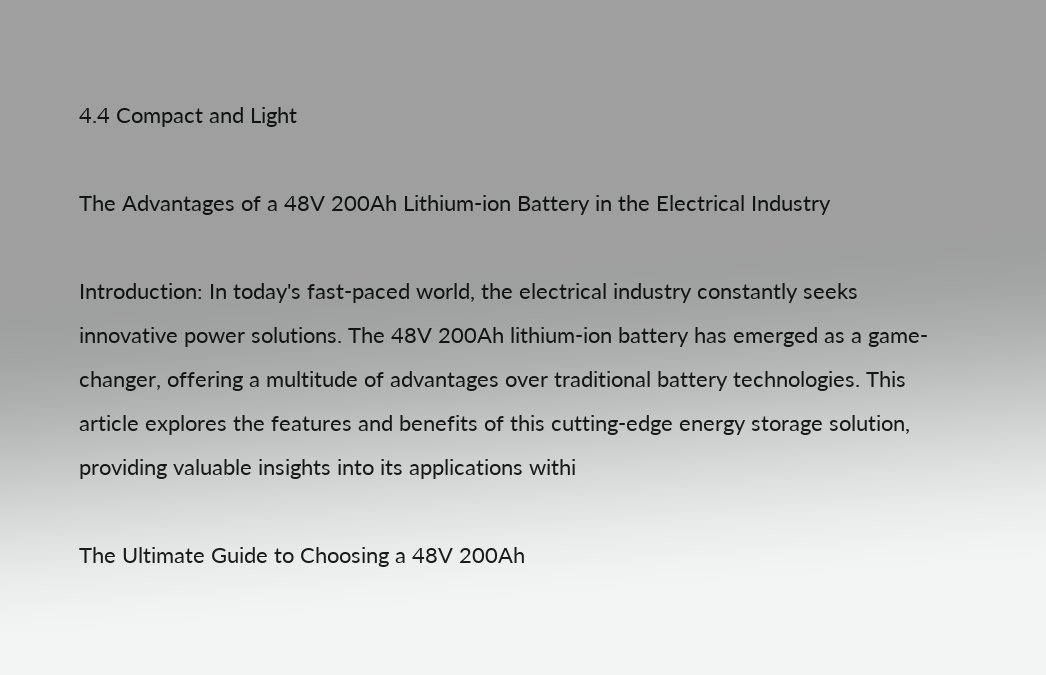4.4 Compact and Light

The Advantages of a 48V 200Ah Lithium-ion Battery in the Electrical Industry

Introduction: In today's fast-paced world, the electrical industry constantly seeks innovative power solutions. The 48V 200Ah lithium-ion battery has emerged as a game-changer, offering a multitude of advantages over traditional battery technologies. This article explores the features and benefits of this cutting-edge energy storage solution, providing valuable insights into its applications withi

The Ultimate Guide to Choosing a 48V 200Ah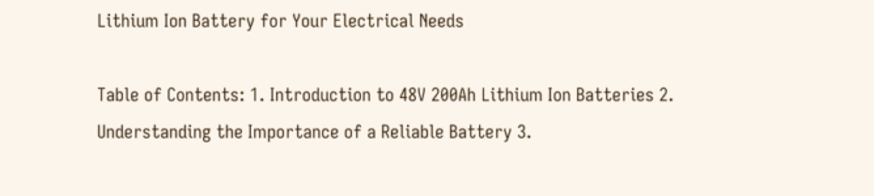Lithium Ion Battery for Your Electrical Needs

Table of Contents: 1. Introduction to 48V 200Ah Lithium Ion Batteries 2. Understanding the Importance of a Reliable Battery 3.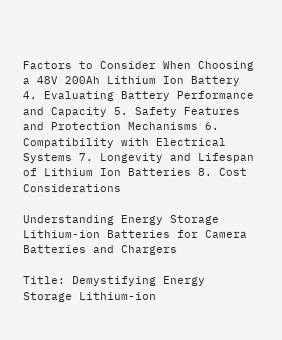Factors to Consider When Choosing a 48V 200Ah Lithium Ion Battery 4. Evaluating Battery Performance and Capacity 5. Safety Features and Protection Mechanisms 6. Compatibility with Electrical Systems 7. Longevity and Lifespan of Lithium Ion Batteries 8. Cost Considerations

Understanding Energy Storage Lithium-ion Batteries for Camera Batteries and Chargers

Title: Demystifying Energy Storage Lithium-ion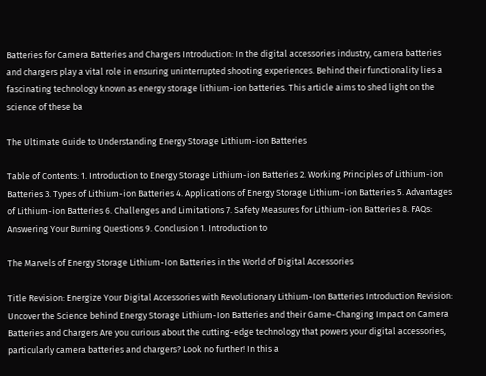Batteries for Camera Batteries and Chargers Introduction: In the digital accessories industry, camera batteries and chargers play a vital role in ensuring uninterrupted shooting experiences. Behind their functionality lies a fascinating technology known as energy storage lithium-ion batteries. This article aims to shed light on the science of these ba

The Ultimate Guide to Understanding Energy Storage Lithium-ion Batteries

Table of Contents: 1. Introduction to Energy Storage Lithium-ion Batteries 2. Working Principles of Lithium-ion Batteries 3. Types of Lithium-ion Batteries 4. Applications of Energy Storage Lithium-ion Batteries 5. Advantages of Lithium-ion Batteries 6. Challenges and Limitations 7. Safety Measures for Lithium-ion Batteries 8. FAQs: Answering Your Burning Questions 9. Conclusion 1. Introduction to

The Marvels of Energy Storage Lithium-Ion Batteries in the World of Digital Accessories

Title Revision: Energize Your Digital Accessories with Revolutionary Lithium-Ion Batteries Introduction Revision: Uncover the Science behind Energy Storage Lithium-Ion Batteries and their Game-Changing Impact on Camera Batteries and Chargers Are you curious about the cutting-edge technology that powers your digital accessories, particularly camera batteries and chargers? Look no further! In this a